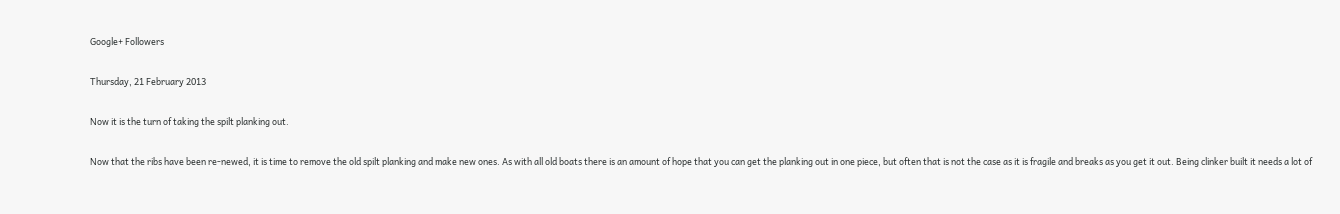Google+ Followers

Thursday, 21 February 2013

Now it is the turn of taking the spilt planking out.

Now that the ribs have been re-newed, it is time to remove the old spilt planking and make new ones. As with all old boats there is an amount of hope that you can get the planking out in one piece, but often that is not the case as it is fragile and breaks as you get it out. Being clinker built it needs a lot of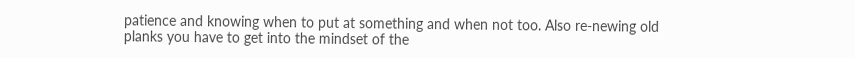patience and knowing when to put at something and when not too. Also re-newing old planks you have to get into the mindset of the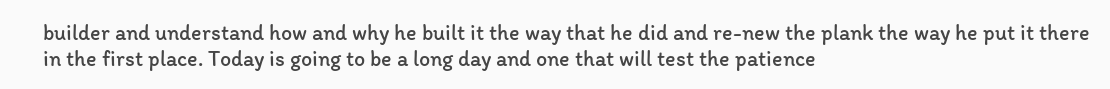builder and understand how and why he built it the way that he did and re-new the plank the way he put it there in the first place. Today is going to be a long day and one that will test the patience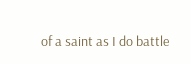of a saint as I do battle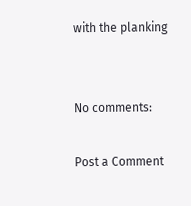with the planking


No comments:

Post a Comment